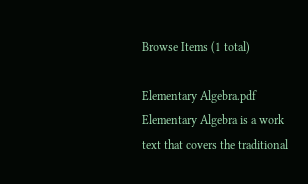Browse Items (1 total)

Elementary Algebra.pdf
Elementary Algebra is a work text that covers the traditional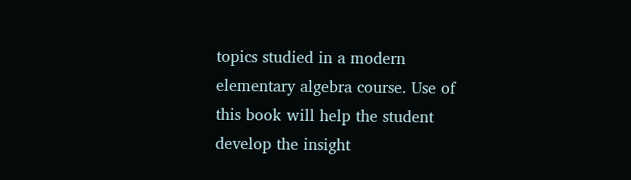topics studied in a modern elementary algebra course. Use of this book will help the student develop the insight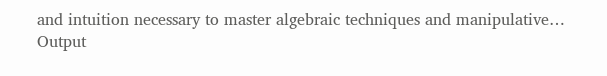and intuition necessary to master algebraic techniques and manipulative…
Output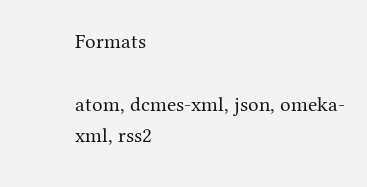Formats

atom, dcmes-xml, json, omeka-xml, rss2